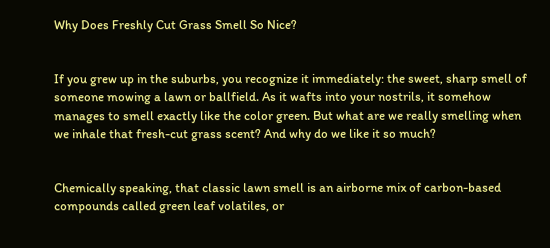Why Does Freshly Cut Grass Smell So Nice?


If you grew up in the suburbs, you recognize it immediately: the sweet, sharp smell of someone mowing a lawn or ballfield. As it wafts into your nostrils, it somehow manages to smell exactly like the color green. But what are we really smelling when we inhale that fresh-cut grass scent? And why do we like it so much?


Chemically speaking, that classic lawn smell is an airborne mix of carbon-based compounds called green leaf volatiles, or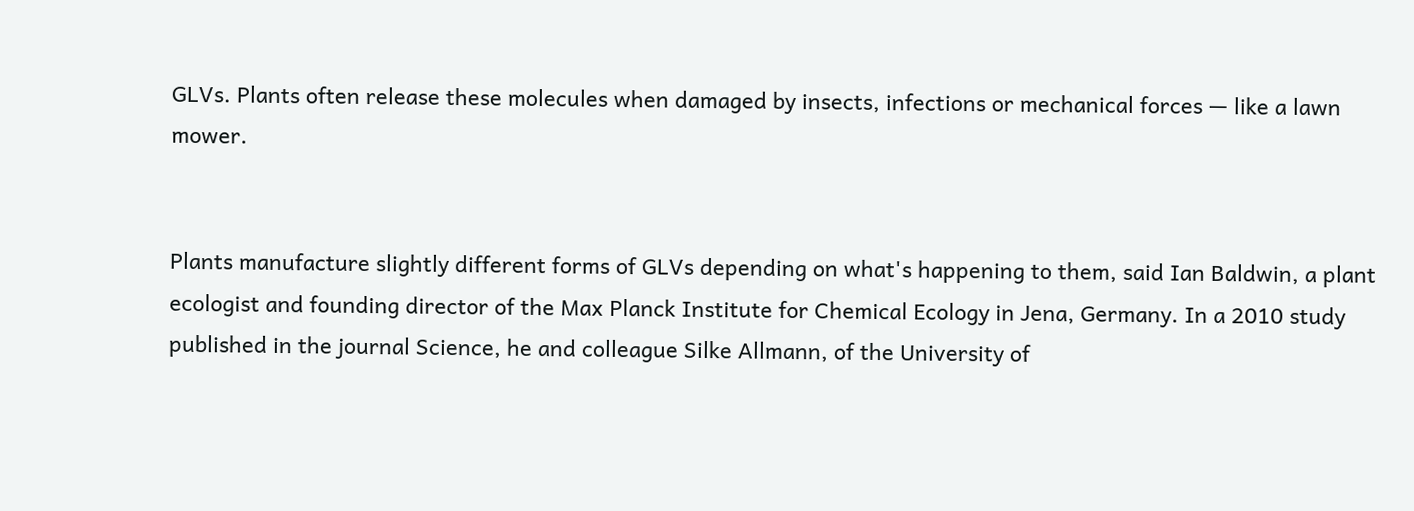GLVs. Plants often release these molecules when damaged by insects, infections or mechanical forces — like a lawn mower.


Plants manufacture slightly different forms of GLVs depending on what's happening to them, said Ian Baldwin, a plant ecologist and founding director of the Max Planck Institute for Chemical Ecology in Jena, Germany. In a 2010 study published in the journal Science, he and colleague Silke Allmann, of the University of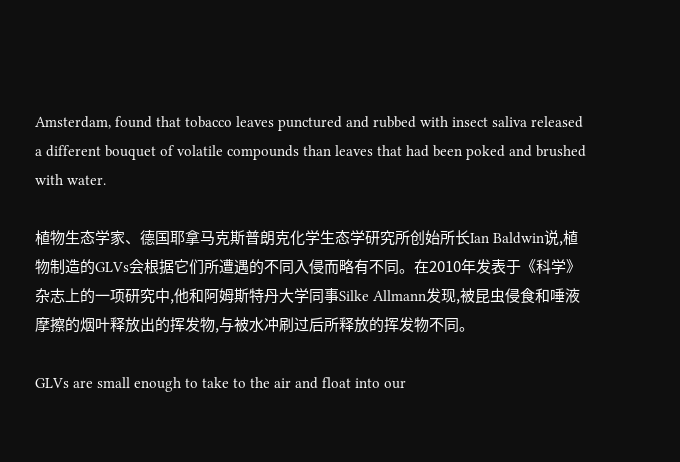Amsterdam, found that tobacco leaves punctured and rubbed with insect saliva released a different bouquet of volatile compounds than leaves that had been poked and brushed with water.

植物生态学家、德国耶拿马克斯普朗克化学生态学研究所创始所长Ian Baldwin说,植物制造的GLVs会根据它们所遭遇的不同入侵而略有不同。在2010年发表于《科学》杂志上的一项研究中,他和阿姆斯特丹大学同事Silke Allmann发现,被昆虫侵食和唾液摩擦的烟叶释放出的挥发物,与被水冲刷过后所释放的挥发物不同。

GLVs are small enough to take to the air and float into our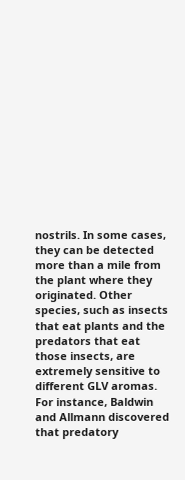nostrils. In some cases, they can be detected more than a mile from the plant where they originated. Other species, such as insects that eat plants and the predators that eat those insects, are extremely sensitive to different GLV aromas. For instance, Baldwin and Allmann discovered that predatory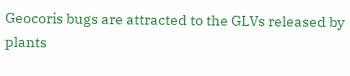Geocoris bugs are attracted to the GLVs released by plants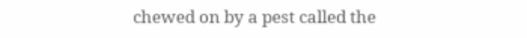chewed on by a pest called the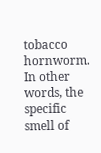tobacco hornworm. In other words, the specific smell of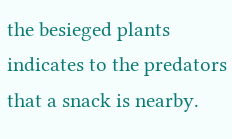the besieged plants indicates to the predators that a snack is nearby.